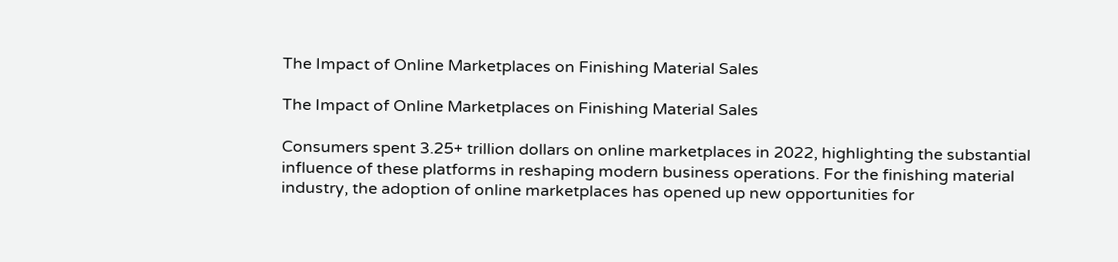The Impact of Online Marketplaces on Finishing Material Sales

The Impact of Online Marketplaces on Finishing Material Sales

Consumers spent 3.25+ trillion dollars on online marketplaces in 2022, highlighting the substantial influence of these platforms in reshaping modern business operations. For the finishing material industry, the adoption of online marketplaces has opened up new opportunities for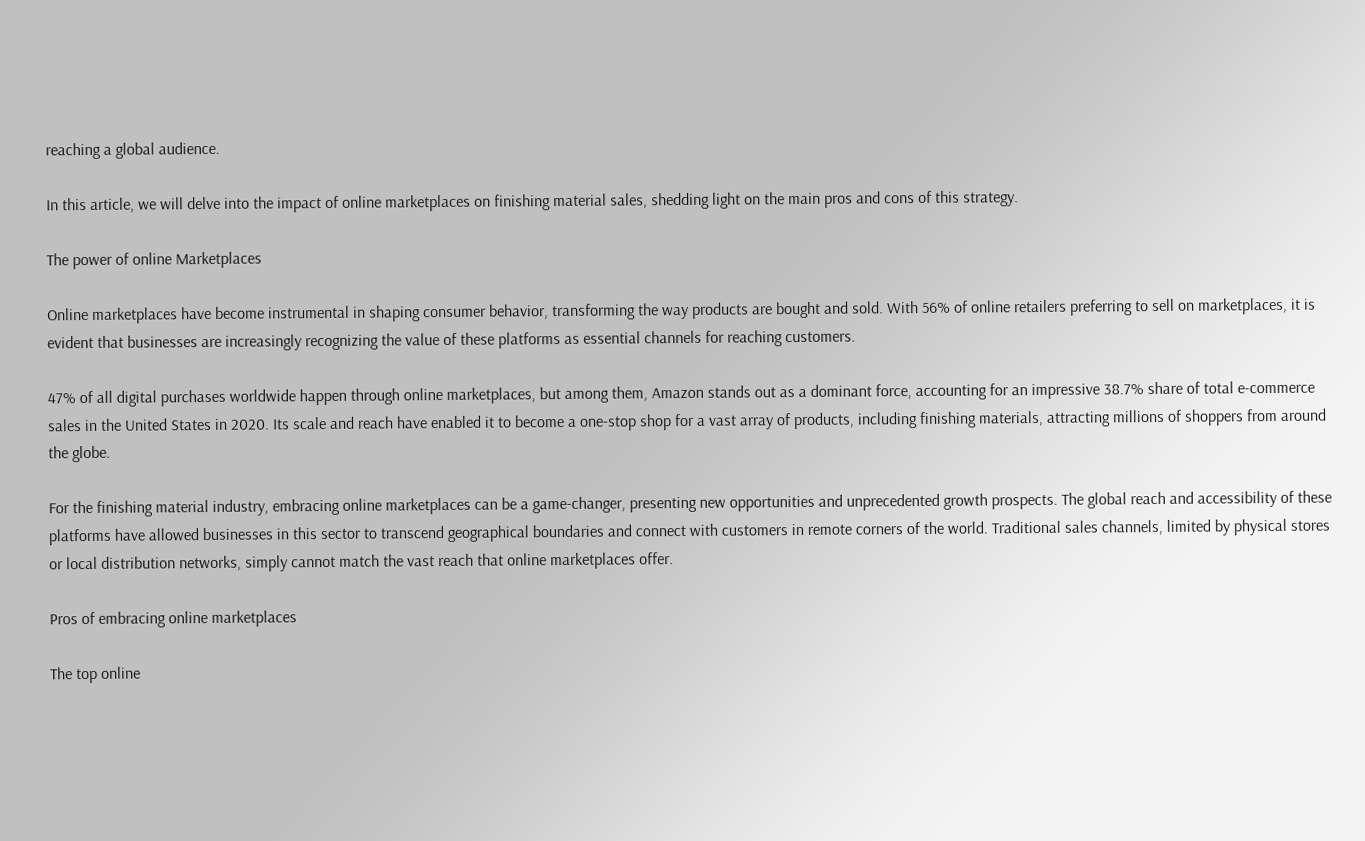reaching a global audience.

In this article, we will delve into the impact of online marketplaces on finishing material sales, shedding light on the main pros and cons of this strategy.

The power of online Marketplaces

Online marketplaces have become instrumental in shaping consumer behavior, transforming the way products are bought and sold. With 56% of online retailers preferring to sell on marketplaces, it is evident that businesses are increasingly recognizing the value of these platforms as essential channels for reaching customers.

47% of all digital purchases worldwide happen through online marketplaces, but among them, Amazon stands out as a dominant force, accounting for an impressive 38.7% share of total e-commerce sales in the United States in 2020. Its scale and reach have enabled it to become a one-stop shop for a vast array of products, including finishing materials, attracting millions of shoppers from around the globe.

For the finishing material industry, embracing online marketplaces can be a game-changer, presenting new opportunities and unprecedented growth prospects. The global reach and accessibility of these platforms have allowed businesses in this sector to transcend geographical boundaries and connect with customers in remote corners of the world. Traditional sales channels, limited by physical stores or local distribution networks, simply cannot match the vast reach that online marketplaces offer.

Pros of embracing online marketplaces

The top online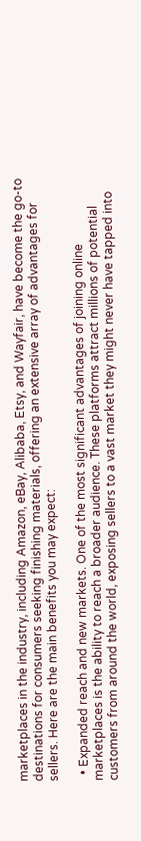marketplaces in the industry, including Amazon, eBay, Alibaba, Etsy, and Wayfair, have become the go-to destinations for consumers seeking finishing materials, offering an extensive array of advantages for sellers. Here are the main benefits you may expect:

  • Expanded reach and new markets. One of the most significant advantages of joining online marketplaces is the ability to reach a broader audience. These platforms attract millions of potential customers from around the world, exposing sellers to a vast market they might never have tapped into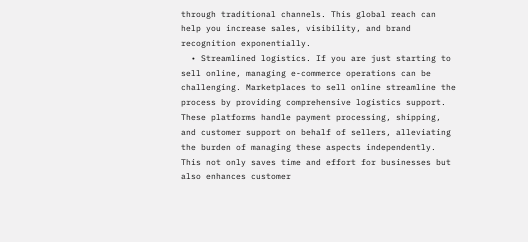through traditional channels. This global reach can help you increase sales, visibility, and brand recognition exponentially.
  • Streamlined logistics. If you are just starting to sell online, managing e-commerce operations can be challenging. Marketplaces to sell online streamline the process by providing comprehensive logistics support. These platforms handle payment processing, shipping, and customer support on behalf of sellers, alleviating the burden of managing these aspects independently. This not only saves time and effort for businesses but also enhances customer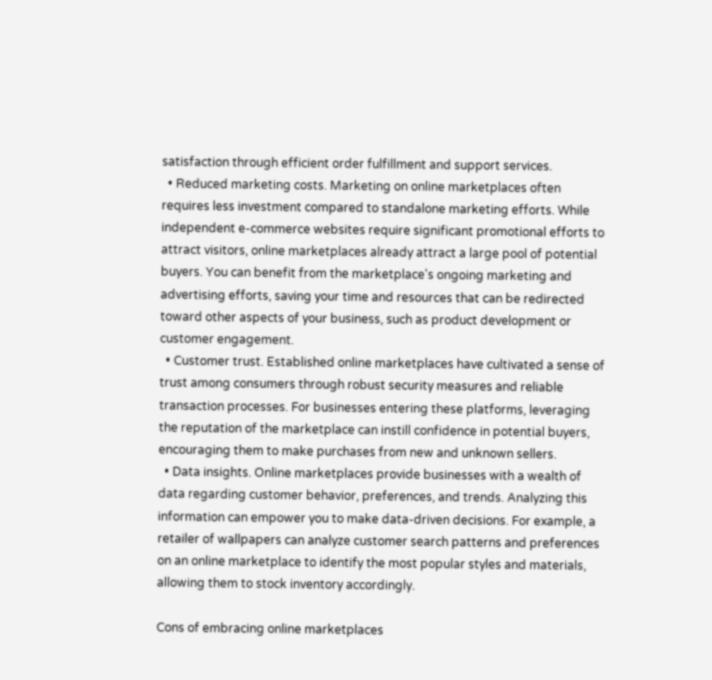satisfaction through efficient order fulfillment and support services.
  • Reduced marketing costs. Marketing on online marketplaces often requires less investment compared to standalone marketing efforts. While independent e-commerce websites require significant promotional efforts to attract visitors, online marketplaces already attract a large pool of potential buyers. You can benefit from the marketplace's ongoing marketing and advertising efforts, saving your time and resources that can be redirected toward other aspects of your business, such as product development or customer engagement.
  • Customer trust. Established online marketplaces have cultivated a sense of trust among consumers through robust security measures and reliable transaction processes. For businesses entering these platforms, leveraging the reputation of the marketplace can instill confidence in potential buyers, encouraging them to make purchases from new and unknown sellers.
  • Data insights. Online marketplaces provide businesses with a wealth of data regarding customer behavior, preferences, and trends. Analyzing this information can empower you to make data-driven decisions. For example, a retailer of wallpapers can analyze customer search patterns and preferences on an online marketplace to identify the most popular styles and materials, allowing them to stock inventory accordingly.

Cons of embracing online marketplaces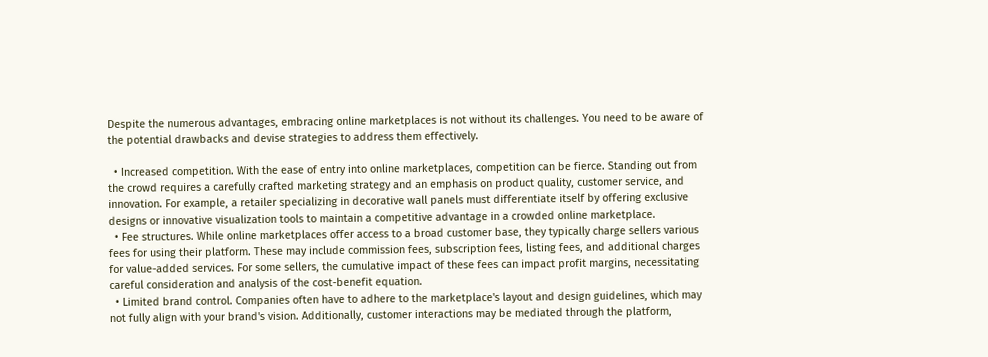Despite the numerous advantages, embracing online marketplaces is not without its challenges. You need to be aware of the potential drawbacks and devise strategies to address them effectively.

  • Increased competition. With the ease of entry into online marketplaces, competition can be fierce. Standing out from the crowd requires a carefully crafted marketing strategy and an emphasis on product quality, customer service, and innovation. For example, a retailer specializing in decorative wall panels must differentiate itself by offering exclusive designs or innovative visualization tools to maintain a competitive advantage in a crowded online marketplace.
  • Fee structures. While online marketplaces offer access to a broad customer base, they typically charge sellers various fees for using their platform. These may include commission fees, subscription fees, listing fees, and additional charges for value-added services. For some sellers, the cumulative impact of these fees can impact profit margins, necessitating careful consideration and analysis of the cost-benefit equation.
  • Limited brand control. Companies often have to adhere to the marketplace's layout and design guidelines, which may not fully align with your brand's vision. Additionally, customer interactions may be mediated through the platform,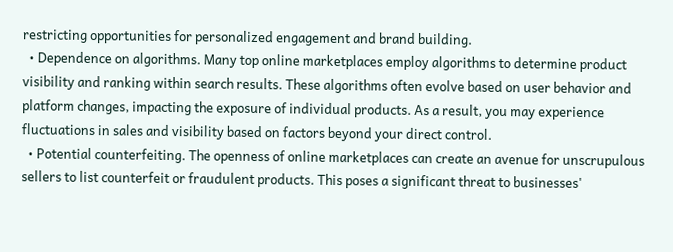restricting opportunities for personalized engagement and brand building.
  • Dependence on algorithms. Many top online marketplaces employ algorithms to determine product visibility and ranking within search results. These algorithms often evolve based on user behavior and platform changes, impacting the exposure of individual products. As a result, you may experience fluctuations in sales and visibility based on factors beyond your direct control.
  • Potential counterfeiting. The openness of online marketplaces can create an avenue for unscrupulous sellers to list counterfeit or fraudulent products. This poses a significant threat to businesses'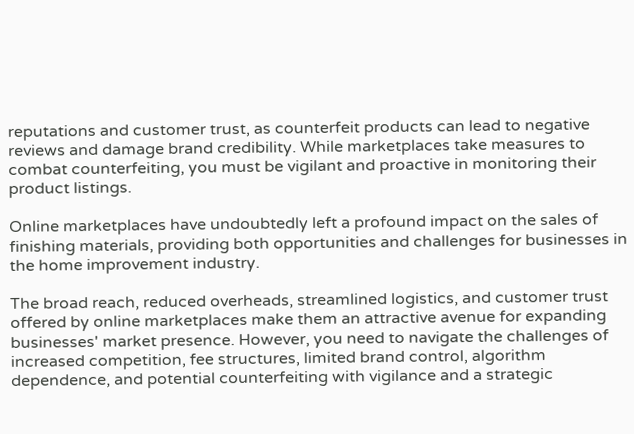reputations and customer trust, as counterfeit products can lead to negative reviews and damage brand credibility. While marketplaces take measures to combat counterfeiting, you must be vigilant and proactive in monitoring their product listings.

Online marketplaces have undoubtedly left a profound impact on the sales of finishing materials, providing both opportunities and challenges for businesses in the home improvement industry.

The broad reach, reduced overheads, streamlined logistics, and customer trust offered by online marketplaces make them an attractive avenue for expanding businesses' market presence. However, you need to navigate the challenges of increased competition, fee structures, limited brand control, algorithm dependence, and potential counterfeiting with vigilance and a strategic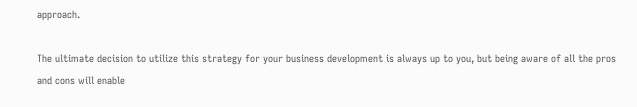approach.

The ultimate decision to utilize this strategy for your business development is always up to you, but being aware of all the pros and cons will enable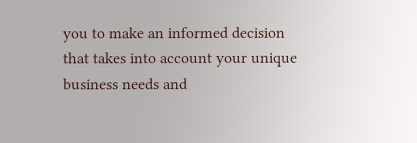you to make an informed decision that takes into account your unique business needs and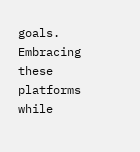goals. Embracing these platforms while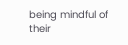being mindful of their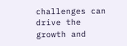challenges can drive the growth and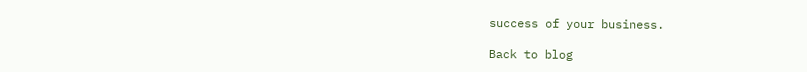success of your business.

Back to blog